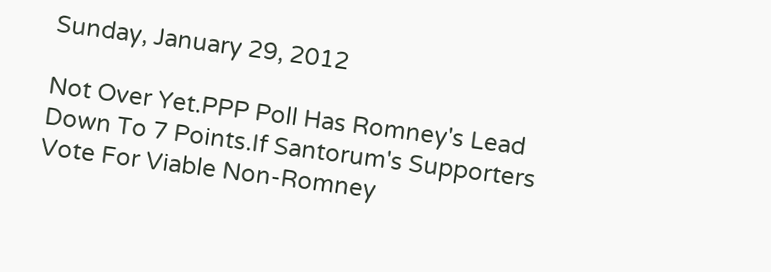Sunday, January 29, 2012

Not Over Yet.PPP Poll Has Romney's Lead Down To 7 Points.If Santorum's Supporters Vote For Viable Non-Romney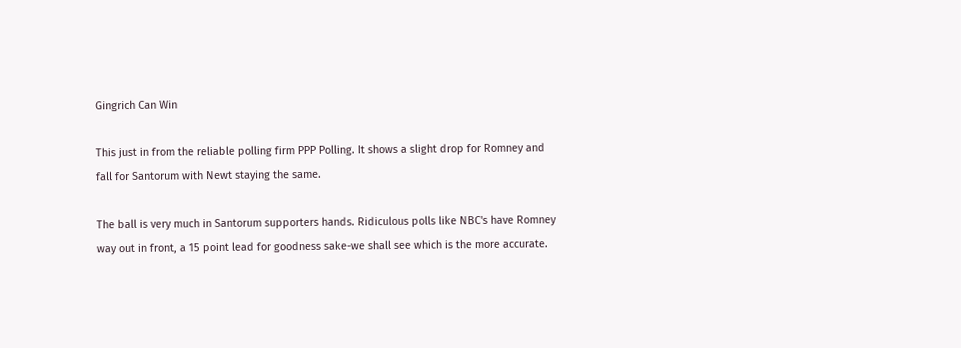Gingrich Can Win

This just in from the reliable polling firm PPP Polling. It shows a slight drop for Romney and fall for Santorum with Newt staying the same.

The ball is very much in Santorum supporters hands. Ridiculous polls like NBC's have Romney way out in front, a 15 point lead for goodness sake-we shall see which is the more accurate.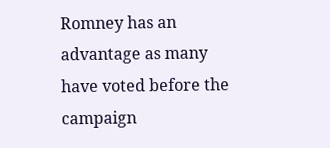Romney has an advantage as many have voted before the campaign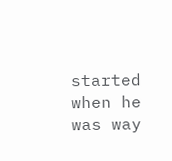started when he was way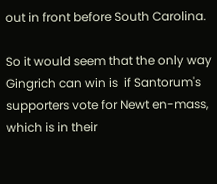out in front before South Carolina.

So it would seem that the only way Gingrich can win is  if Santorum's supporters vote for Newt en-mass, which is in their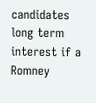candidates long term interest if a Romney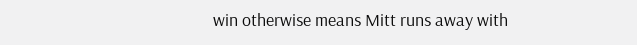win otherwise means Mitt runs away with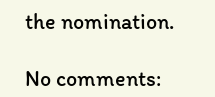the nomination.

No comments: